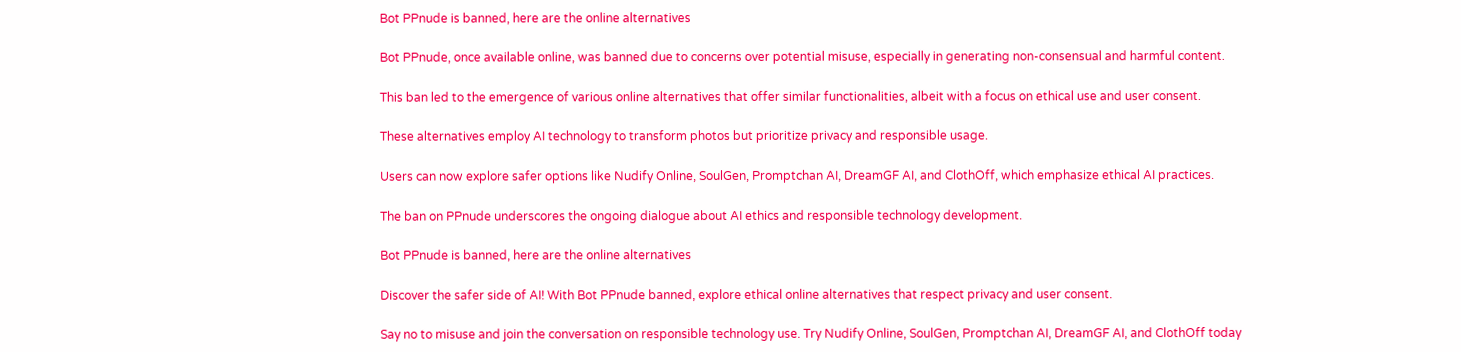Bot PPnude is banned, here are the online alternatives

Bot PPnude, once available online, was banned due to concerns over potential misuse, especially in generating non-consensual and harmful content.

This ban led to the emergence of various online alternatives that offer similar functionalities, albeit with a focus on ethical use and user consent.

These alternatives employ AI technology to transform photos but prioritize privacy and responsible usage.

Users can now explore safer options like Nudify Online, SoulGen, Promptchan AI, DreamGF AI, and ClothOff, which emphasize ethical AI practices.

The ban on PPnude underscores the ongoing dialogue about AI ethics and responsible technology development.

Bot PPnude is banned, here are the online alternatives

Discover the safer side of AI! With Bot PPnude banned, explore ethical online alternatives that respect privacy and user consent.

Say no to misuse and join the conversation on responsible technology use. Try Nudify Online, SoulGen, Promptchan AI, DreamGF AI, and ClothOff today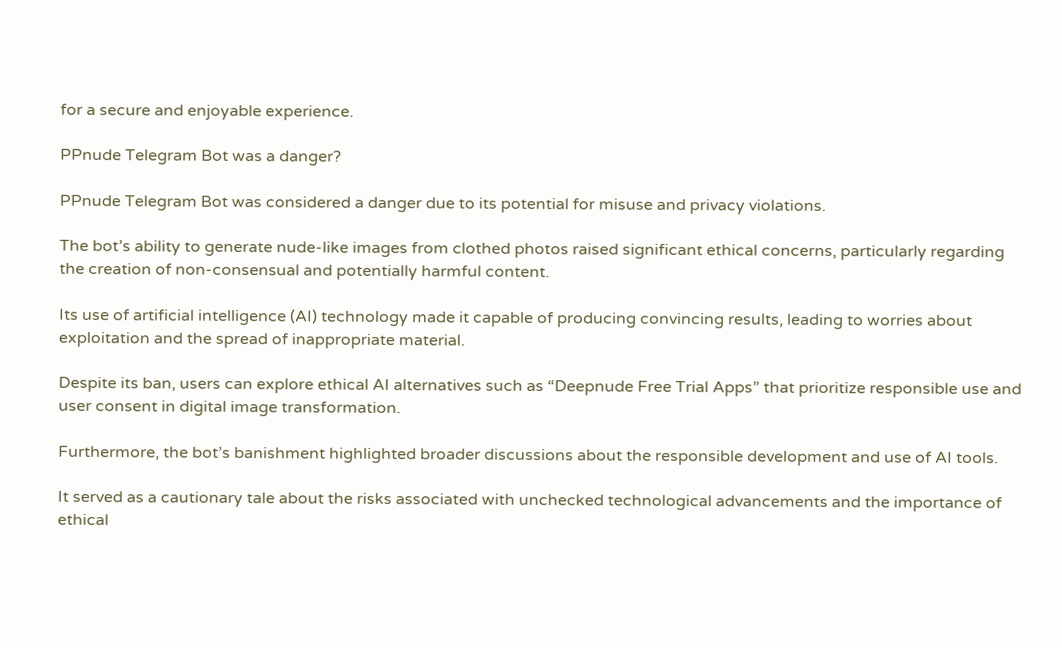for a secure and enjoyable experience.

PPnude Telegram Bot was a danger?

PPnude Telegram Bot was considered a danger due to its potential for misuse and privacy violations.

The bot’s ability to generate nude-like images from clothed photos raised significant ethical concerns, particularly regarding the creation of non-consensual and potentially harmful content.

Its use of artificial intelligence (AI) technology made it capable of producing convincing results, leading to worries about exploitation and the spread of inappropriate material.

Despite its ban, users can explore ethical AI alternatives such as “Deepnude Free Trial Apps” that prioritize responsible use and user consent in digital image transformation.

Furthermore, the bot’s banishment highlighted broader discussions about the responsible development and use of AI tools.

It served as a cautionary tale about the risks associated with unchecked technological advancements and the importance of ethical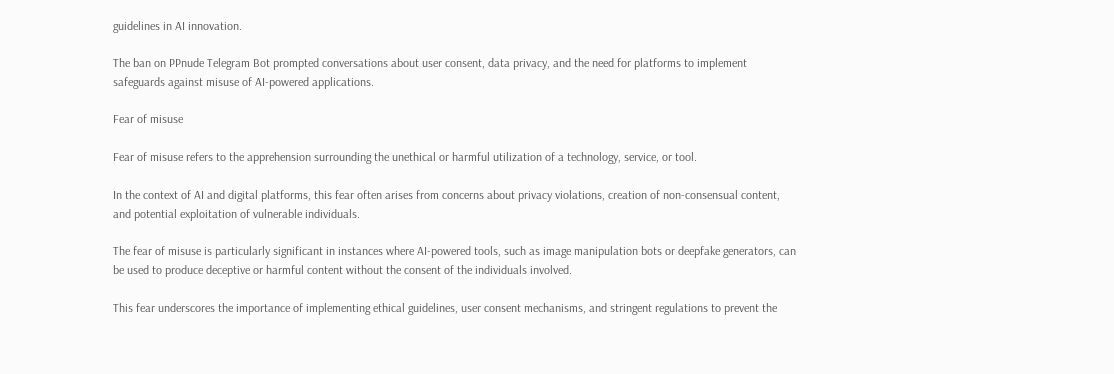guidelines in AI innovation.

The ban on PPnude Telegram Bot prompted conversations about user consent, data privacy, and the need for platforms to implement safeguards against misuse of AI-powered applications.

Fear of misuse

Fear of misuse refers to the apprehension surrounding the unethical or harmful utilization of a technology, service, or tool.

In the context of AI and digital platforms, this fear often arises from concerns about privacy violations, creation of non-consensual content, and potential exploitation of vulnerable individuals.

The fear of misuse is particularly significant in instances where AI-powered tools, such as image manipulation bots or deepfake generators, can be used to produce deceptive or harmful content without the consent of the individuals involved.

This fear underscores the importance of implementing ethical guidelines, user consent mechanisms, and stringent regulations to prevent the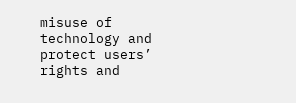misuse of technology and protect users’ rights and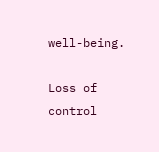well-being.

Loss of control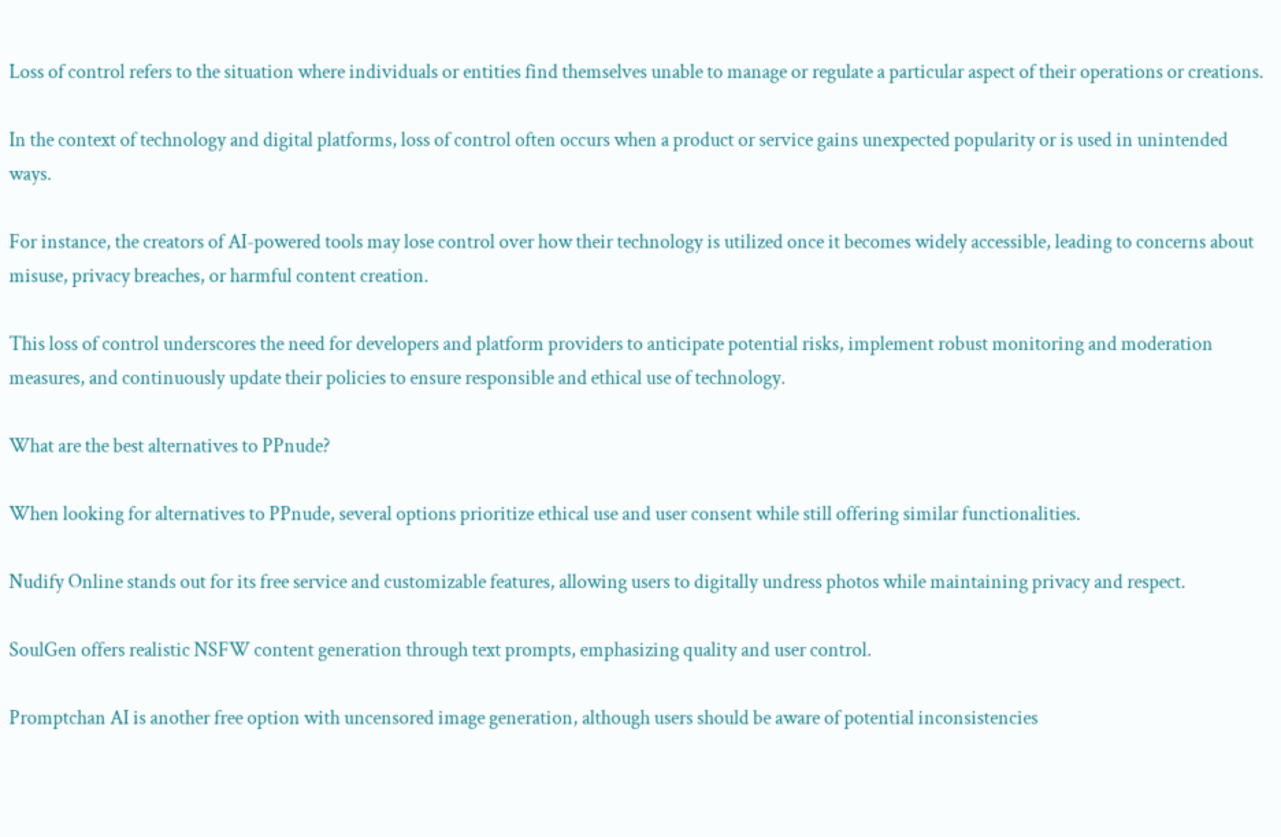Loss of control refers to the situation where individuals or entities find themselves unable to manage or regulate a particular aspect of their operations or creations.

In the context of technology and digital platforms, loss of control often occurs when a product or service gains unexpected popularity or is used in unintended ways.

For instance, the creators of AI-powered tools may lose control over how their technology is utilized once it becomes widely accessible, leading to concerns about misuse, privacy breaches, or harmful content creation.

This loss of control underscores the need for developers and platform providers to anticipate potential risks, implement robust monitoring and moderation measures, and continuously update their policies to ensure responsible and ethical use of technology.

What are the best alternatives to PPnude?

When looking for alternatives to PPnude, several options prioritize ethical use and user consent while still offering similar functionalities.

Nudify Online stands out for its free service and customizable features, allowing users to digitally undress photos while maintaining privacy and respect.

SoulGen offers realistic NSFW content generation through text prompts, emphasizing quality and user control.

Promptchan AI is another free option with uncensored image generation, although users should be aware of potential inconsistencies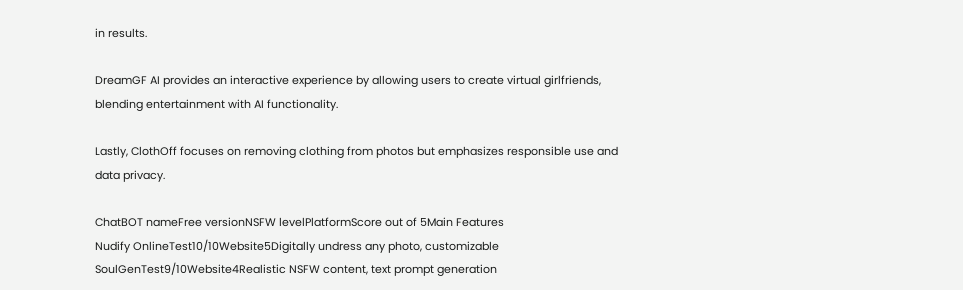in results.

DreamGF AI provides an interactive experience by allowing users to create virtual girlfriends, blending entertainment with AI functionality.

Lastly, ClothOff focuses on removing clothing from photos but emphasizes responsible use and data privacy.

ChatBOT nameFree versionNSFW levelPlatformScore out of 5Main Features
Nudify OnlineTest10/10Website5Digitally undress any photo, customizable
SoulGenTest9/10Website4Realistic NSFW content, text prompt generation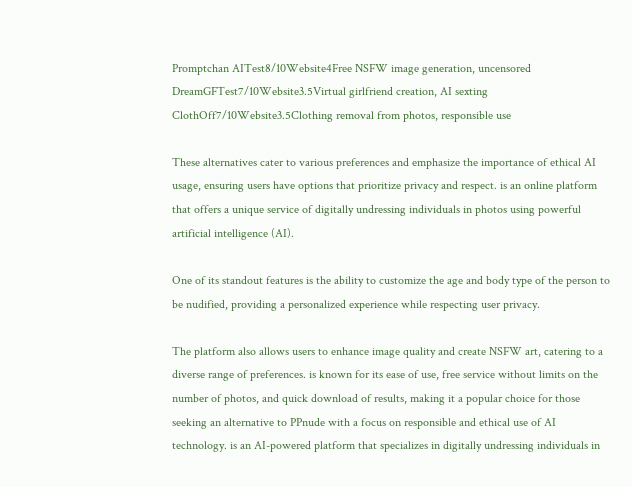Promptchan AITest8/10Website4Free NSFW image generation, uncensored
DreamGFTest7/10Website3.5Virtual girlfriend creation, AI sexting
ClothOff7/10Website3.5Clothing removal from photos, responsible use

These alternatives cater to various preferences and emphasize the importance of ethical AI usage, ensuring users have options that prioritize privacy and respect. is an online platform that offers a unique service of digitally undressing individuals in photos using powerful artificial intelligence (AI).

One of its standout features is the ability to customize the age and body type of the person to be nudified, providing a personalized experience while respecting user privacy.

The platform also allows users to enhance image quality and create NSFW art, catering to a diverse range of preferences. is known for its ease of use, free service without limits on the number of photos, and quick download of results, making it a popular choice for those seeking an alternative to PPnude with a focus on responsible and ethical use of AI technology. is an AI-powered platform that specializes in digitally undressing individuals in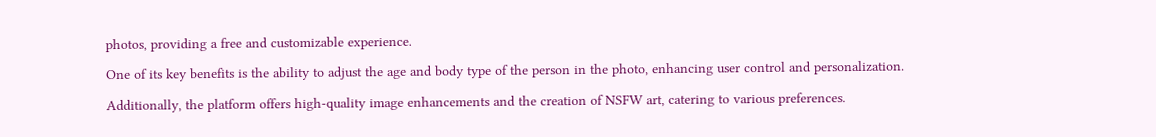photos, providing a free and customizable experience.

One of its key benefits is the ability to adjust the age and body type of the person in the photo, enhancing user control and personalization.

Additionally, the platform offers high-quality image enhancements and the creation of NSFW art, catering to various preferences.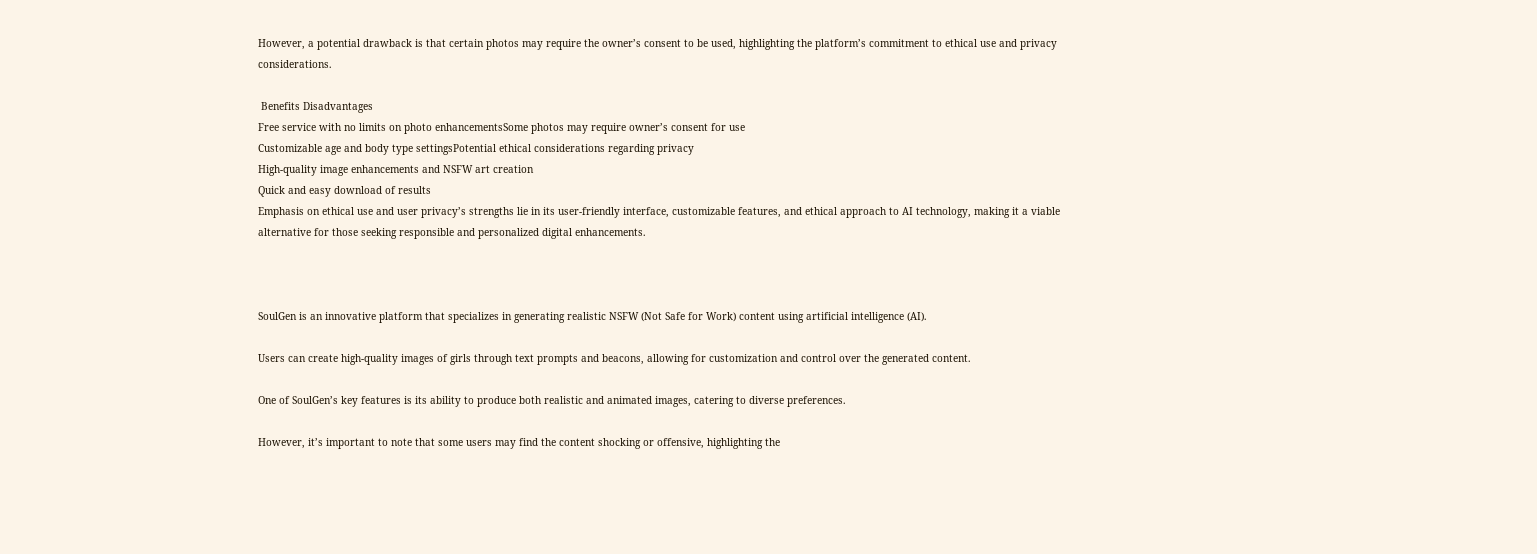However, a potential drawback is that certain photos may require the owner’s consent to be used, highlighting the platform’s commitment to ethical use and privacy considerations.

 Benefits Disadvantages
Free service with no limits on photo enhancementsSome photos may require owner’s consent for use
Customizable age and body type settingsPotential ethical considerations regarding privacy
High-quality image enhancements and NSFW art creation
Quick and easy download of results
Emphasis on ethical use and user privacy’s strengths lie in its user-friendly interface, customizable features, and ethical approach to AI technology, making it a viable alternative for those seeking responsible and personalized digital enhancements.



SoulGen is an innovative platform that specializes in generating realistic NSFW (Not Safe for Work) content using artificial intelligence (AI).

Users can create high-quality images of girls through text prompts and beacons, allowing for customization and control over the generated content.

One of SoulGen’s key features is its ability to produce both realistic and animated images, catering to diverse preferences.

However, it’s important to note that some users may find the content shocking or offensive, highlighting the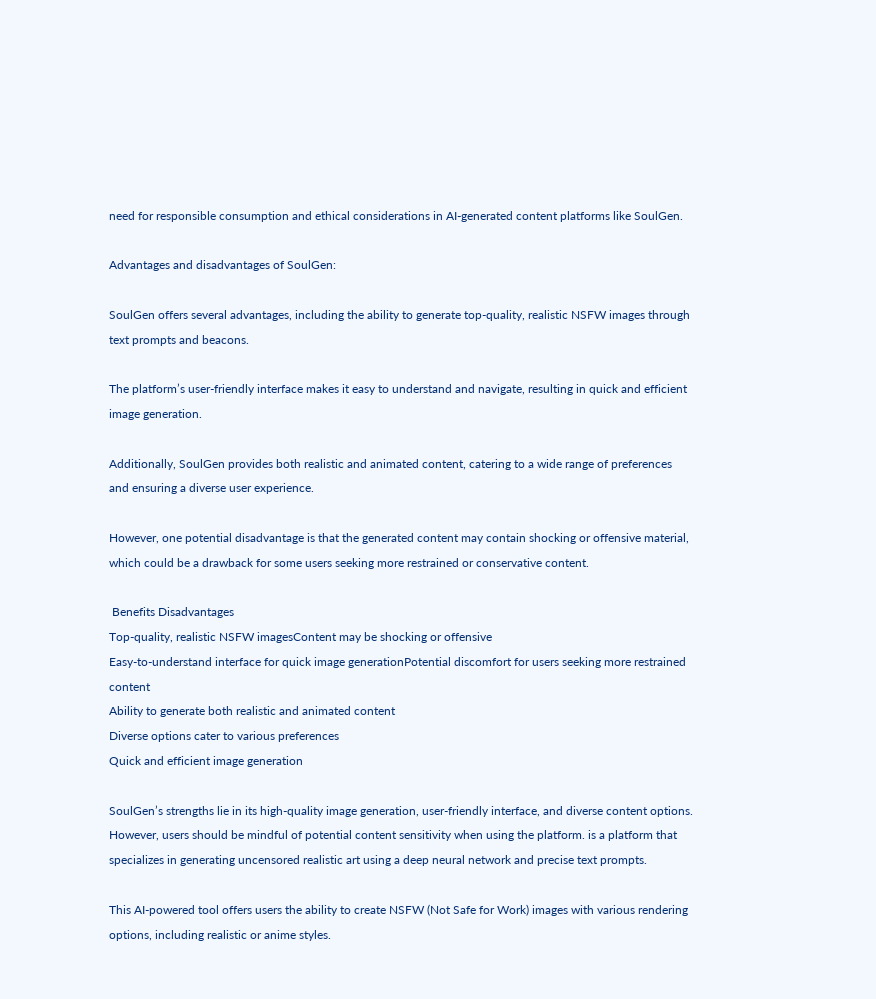need for responsible consumption and ethical considerations in AI-generated content platforms like SoulGen.

Advantages and disadvantages of SoulGen:

SoulGen offers several advantages, including the ability to generate top-quality, realistic NSFW images through text prompts and beacons.

The platform’s user-friendly interface makes it easy to understand and navigate, resulting in quick and efficient image generation.

Additionally, SoulGen provides both realistic and animated content, catering to a wide range of preferences and ensuring a diverse user experience.

However, one potential disadvantage is that the generated content may contain shocking or offensive material, which could be a drawback for some users seeking more restrained or conservative content.

 Benefits Disadvantages
Top-quality, realistic NSFW imagesContent may be shocking or offensive
Easy-to-understand interface for quick image generationPotential discomfort for users seeking more restrained content
Ability to generate both realistic and animated content
Diverse options cater to various preferences
Quick and efficient image generation

SoulGen’s strengths lie in its high-quality image generation, user-friendly interface, and diverse content options. However, users should be mindful of potential content sensitivity when using the platform. is a platform that specializes in generating uncensored realistic art using a deep neural network and precise text prompts.

This AI-powered tool offers users the ability to create NSFW (Not Safe for Work) images with various rendering options, including realistic or anime styles.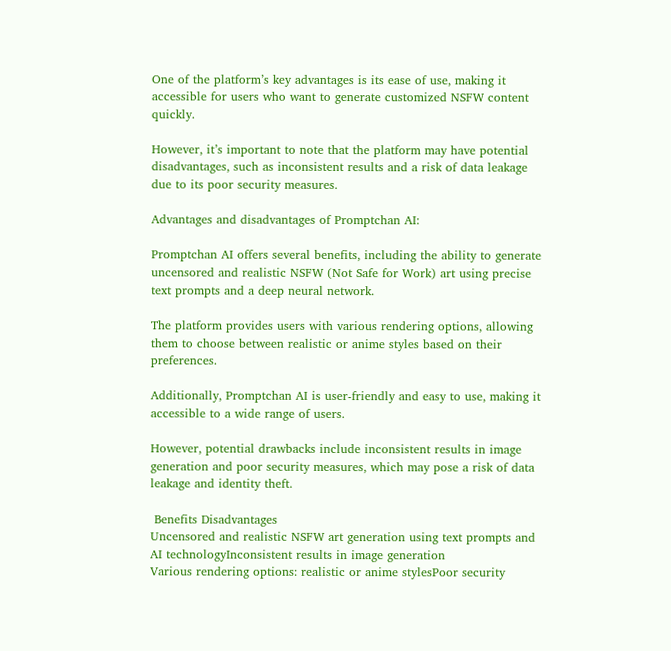One of the platform’s key advantages is its ease of use, making it accessible for users who want to generate customized NSFW content quickly.

However, it’s important to note that the platform may have potential disadvantages, such as inconsistent results and a risk of data leakage due to its poor security measures.

Advantages and disadvantages of Promptchan AI:

Promptchan AI offers several benefits, including the ability to generate uncensored and realistic NSFW (Not Safe for Work) art using precise text prompts and a deep neural network.

The platform provides users with various rendering options, allowing them to choose between realistic or anime styles based on their preferences.

Additionally, Promptchan AI is user-friendly and easy to use, making it accessible to a wide range of users.

However, potential drawbacks include inconsistent results in image generation and poor security measures, which may pose a risk of data leakage and identity theft.

 Benefits Disadvantages
Uncensored and realistic NSFW art generation using text prompts and AI technologyInconsistent results in image generation
Various rendering options: realistic or anime stylesPoor security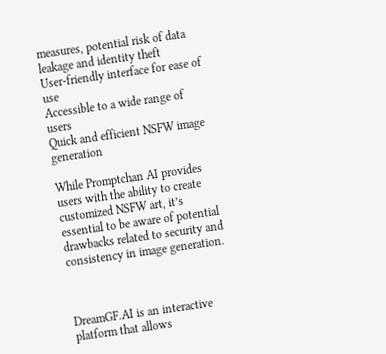measures, potential risk of data leakage and identity theft
User-friendly interface for ease of use
Accessible to a wide range of users
Quick and efficient NSFW image generation

While Promptchan AI provides users with the ability to create customized NSFW art, it’s essential to be aware of potential drawbacks related to security and consistency in image generation.



DreamGF.AI is an interactive platform that allows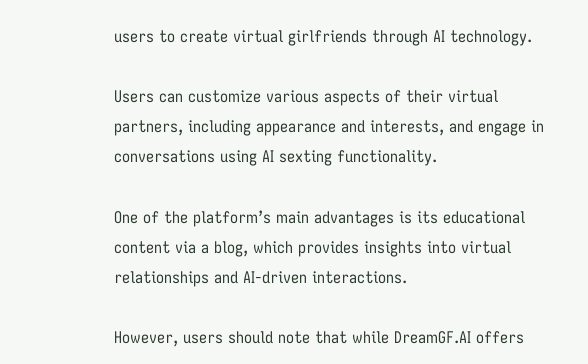users to create virtual girlfriends through AI technology.

Users can customize various aspects of their virtual partners, including appearance and interests, and engage in conversations using AI sexting functionality.

One of the platform’s main advantages is its educational content via a blog, which provides insights into virtual relationships and AI-driven interactions.

However, users should note that while DreamGF.AI offers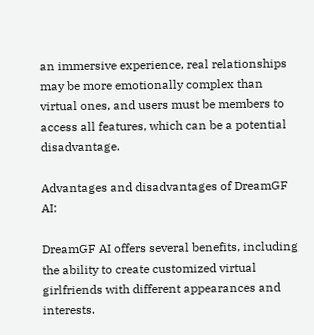an immersive experience, real relationships may be more emotionally complex than virtual ones, and users must be members to access all features, which can be a potential disadvantage.

Advantages and disadvantages of DreamGF AI:

DreamGF AI offers several benefits, including the ability to create customized virtual girlfriends with different appearances and interests.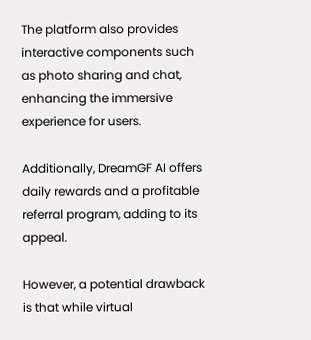The platform also provides interactive components such as photo sharing and chat, enhancing the immersive experience for users.

Additionally, DreamGF AI offers daily rewards and a profitable referral program, adding to its appeal.

However, a potential drawback is that while virtual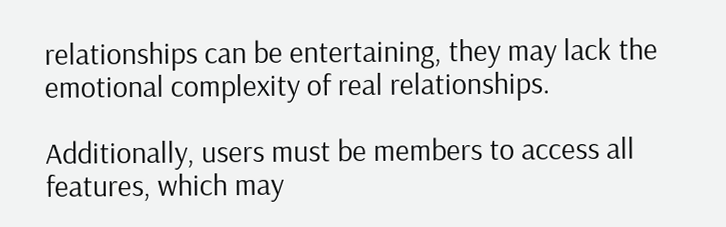relationships can be entertaining, they may lack the emotional complexity of real relationships.

Additionally, users must be members to access all features, which may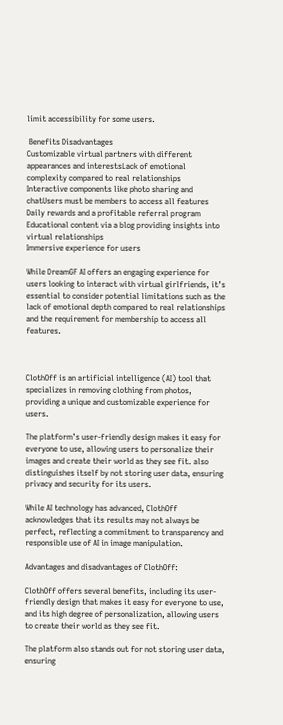limit accessibility for some users.

 Benefits Disadvantages
Customizable virtual partners with different appearances and interestsLack of emotional complexity compared to real relationships
Interactive components like photo sharing and chatUsers must be members to access all features
Daily rewards and a profitable referral program
Educational content via a blog providing insights into virtual relationships
Immersive experience for users

While DreamGF AI offers an engaging experience for users looking to interact with virtual girlfriends, it’s essential to consider potential limitations such as the lack of emotional depth compared to real relationships and the requirement for membership to access all features.



ClothOff is an artificial intelligence (AI) tool that specializes in removing clothing from photos, providing a unique and customizable experience for users.

The platform’s user-friendly design makes it easy for everyone to use, allowing users to personalize their images and create their world as they see fit. also distinguishes itself by not storing user data, ensuring privacy and security for its users.

While AI technology has advanced, ClothOff acknowledges that its results may not always be perfect, reflecting a commitment to transparency and responsible use of AI in image manipulation.

Advantages and disadvantages of ClothOff:

ClothOff offers several benefits, including its user-friendly design that makes it easy for everyone to use, and its high degree of personalization, allowing users to create their world as they see fit.

The platform also stands out for not storing user data, ensuring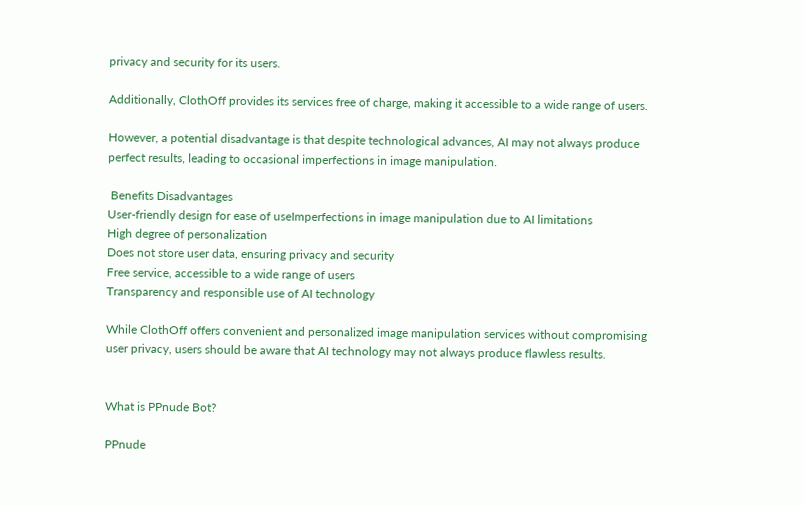privacy and security for its users.

Additionally, ClothOff provides its services free of charge, making it accessible to a wide range of users.

However, a potential disadvantage is that despite technological advances, AI may not always produce perfect results, leading to occasional imperfections in image manipulation.

 Benefits Disadvantages
User-friendly design for ease of useImperfections in image manipulation due to AI limitations
High degree of personalization
Does not store user data, ensuring privacy and security
Free service, accessible to a wide range of users
Transparency and responsible use of AI technology

While ClothOff offers convenient and personalized image manipulation services without compromising user privacy, users should be aware that AI technology may not always produce flawless results.


What is PPnude Bot?

PPnude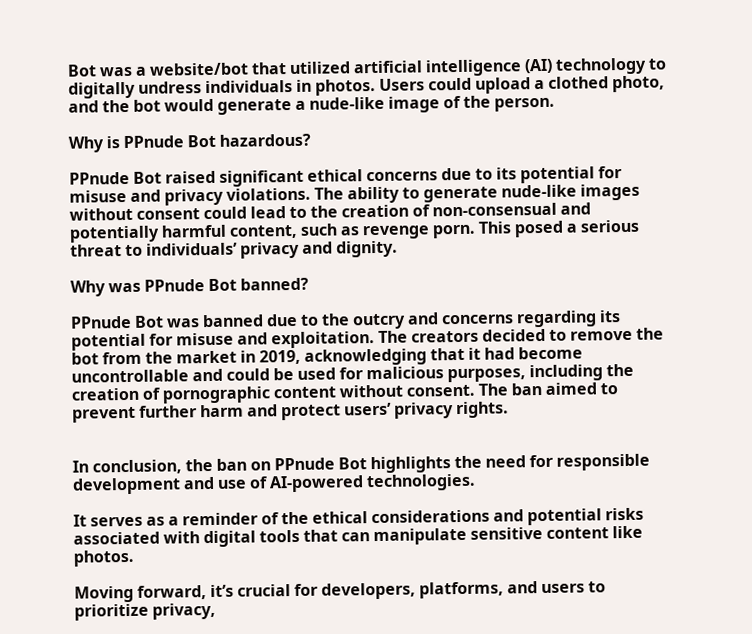Bot was a website/bot that utilized artificial intelligence (AI) technology to digitally undress individuals in photos. Users could upload a clothed photo, and the bot would generate a nude-like image of the person.

Why is PPnude Bot hazardous?

PPnude Bot raised significant ethical concerns due to its potential for misuse and privacy violations. The ability to generate nude-like images without consent could lead to the creation of non-consensual and potentially harmful content, such as revenge porn. This posed a serious threat to individuals’ privacy and dignity.

Why was PPnude Bot banned?

PPnude Bot was banned due to the outcry and concerns regarding its potential for misuse and exploitation. The creators decided to remove the bot from the market in 2019, acknowledging that it had become uncontrollable and could be used for malicious purposes, including the creation of pornographic content without consent. The ban aimed to prevent further harm and protect users’ privacy rights.


In conclusion, the ban on PPnude Bot highlights the need for responsible development and use of AI-powered technologies.

It serves as a reminder of the ethical considerations and potential risks associated with digital tools that can manipulate sensitive content like photos.

Moving forward, it’s crucial for developers, platforms, and users to prioritize privacy,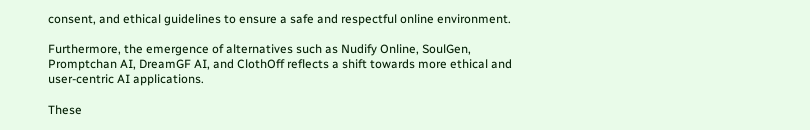consent, and ethical guidelines to ensure a safe and respectful online environment.

Furthermore, the emergence of alternatives such as Nudify Online, SoulGen, Promptchan AI, DreamGF AI, and ClothOff reflects a shift towards more ethical and user-centric AI applications.

These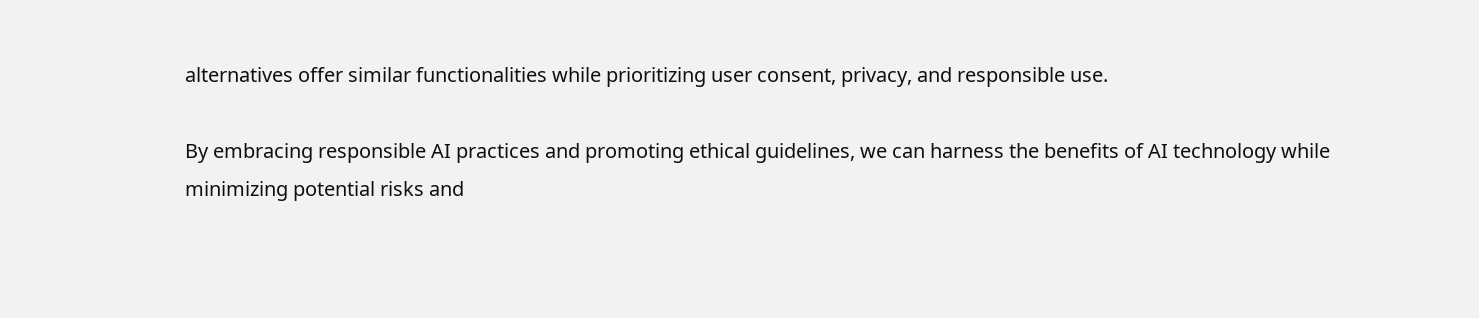alternatives offer similar functionalities while prioritizing user consent, privacy, and responsible use.

By embracing responsible AI practices and promoting ethical guidelines, we can harness the benefits of AI technology while minimizing potential risks and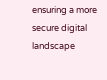ensuring a more secure digital landscape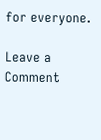for everyone.

Leave a Comment